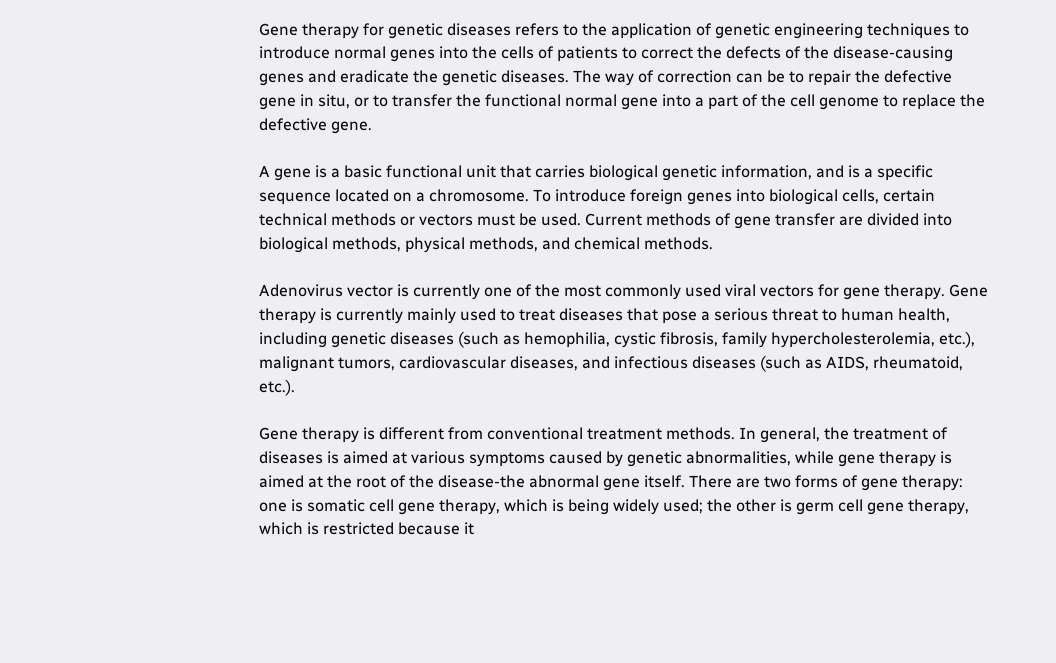Gene therapy for genetic diseases refers to the application of genetic engineering techniques to introduce normal genes into the cells of patients to correct the defects of the disease-causing genes and eradicate the genetic diseases. The way of correction can be to repair the defective gene in situ, or to transfer the functional normal gene into a part of the cell genome to replace the defective gene.

A gene is a basic functional unit that carries biological genetic information, and is a specific sequence located on a chromosome. To introduce foreign genes into biological cells, certain technical methods or vectors must be used. Current methods of gene transfer are divided into biological methods, physical methods, and chemical methods.

Adenovirus vector is currently one of the most commonly used viral vectors for gene therapy. Gene therapy is currently mainly used to treat diseases that pose a serious threat to human health, including genetic diseases (such as hemophilia, cystic fibrosis, family hypercholesterolemia, etc.), malignant tumors, cardiovascular diseases, and infectious diseases (such as AIDS, rheumatoid, etc.).

Gene therapy is different from conventional treatment methods. In general, the treatment of diseases is aimed at various symptoms caused by genetic abnormalities, while gene therapy is aimed at the root of the disease-the abnormal gene itself. There are two forms of gene therapy: one is somatic cell gene therapy, which is being widely used; the other is germ cell gene therapy, which is restricted because it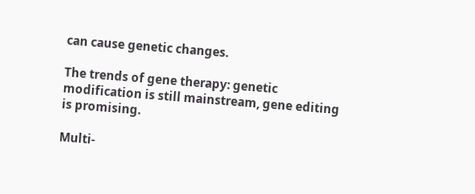can cause genetic changes.

The trends of gene therapy: genetic modification is still mainstream, gene editing is promising.

Multi-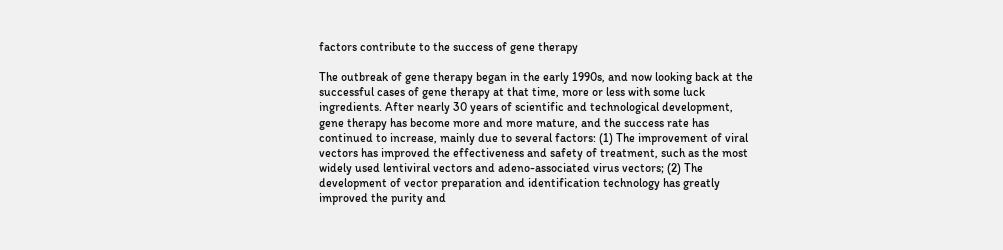factors contribute to the success of gene therapy

The outbreak of gene therapy began in the early 1990s, and now looking back at the successful cases of gene therapy at that time, more or less with some luck ingredients. After nearly 30 years of scientific and technological development, gene therapy has become more and more mature, and the success rate has continued to increase, mainly due to several factors: (1) The improvement of viral vectors has improved the effectiveness and safety of treatment, such as the most widely used lentiviral vectors and adeno-associated virus vectors; (2) The development of vector preparation and identification technology has greatly improved the purity and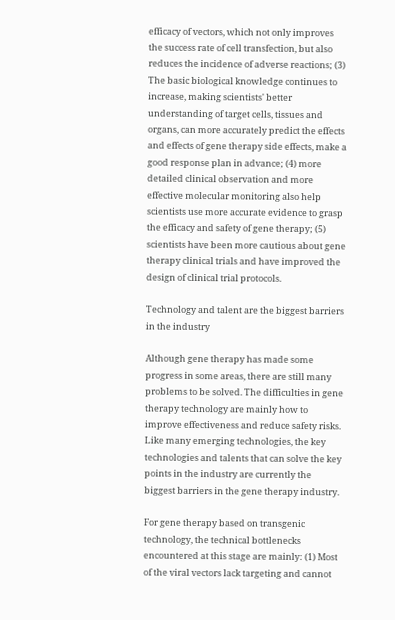efficacy of vectors, which not only improves the success rate of cell transfection, but also reduces the incidence of adverse reactions; (3) The basic biological knowledge continues to increase, making scientists' better understanding of target cells, tissues and organs, can more accurately predict the effects and effects of gene therapy side effects, make a good response plan in advance; (4) more detailed clinical observation and more effective molecular monitoring also help scientists use more accurate evidence to grasp the efficacy and safety of gene therapy; (5) scientists have been more cautious about gene therapy clinical trials and have improved the design of clinical trial protocols.

Technology and talent are the biggest barriers in the industry

Although gene therapy has made some progress in some areas, there are still many problems to be solved. The difficulties in gene therapy technology are mainly how to improve effectiveness and reduce safety risks. Like many emerging technologies, the key technologies and talents that can solve the key points in the industry are currently the biggest barriers in the gene therapy industry.

For gene therapy based on transgenic technology, the technical bottlenecks encountered at this stage are mainly: (1) Most of the viral vectors lack targeting and cannot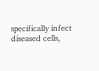specifically infect diseased cells,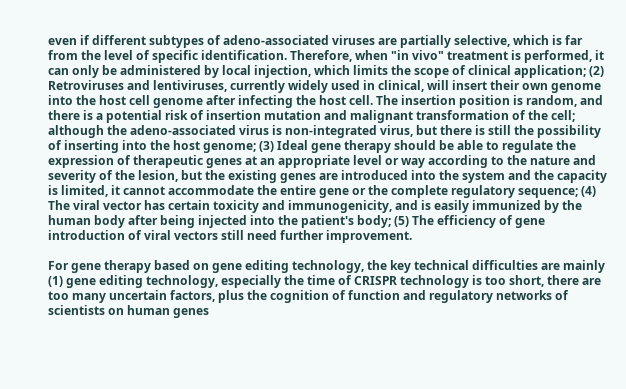even if different subtypes of adeno-associated viruses are partially selective, which is far from the level of specific identification. Therefore, when "in vivo" treatment is performed, it can only be administered by local injection, which limits the scope of clinical application; (2) Retroviruses and lentiviruses, currently widely used in clinical, will insert their own genome into the host cell genome after infecting the host cell. The insertion position is random, and there is a potential risk of insertion mutation and malignant transformation of the cell; although the adeno-associated virus is non-integrated virus, but there is still the possibility of inserting into the host genome; (3) Ideal gene therapy should be able to regulate the expression of therapeutic genes at an appropriate level or way according to the nature and severity of the lesion, but the existing genes are introduced into the system and the capacity is limited, it cannot accommodate the entire gene or the complete regulatory sequence; (4) The viral vector has certain toxicity and immunogenicity, and is easily immunized by the human body after being injected into the patient's body; (5) The efficiency of gene introduction of viral vectors still need further improvement.

For gene therapy based on gene editing technology, the key technical difficulties are mainly (1) gene editing technology, especially the time of CRISPR technology is too short, there are too many uncertain factors, plus the cognition of function and regulatory networks of scientists on human genes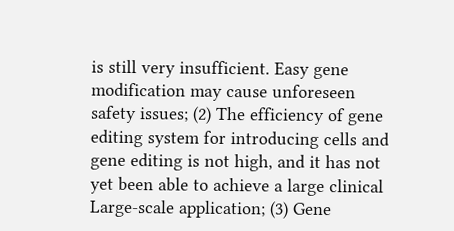is still very insufficient. Easy gene modification may cause unforeseen safety issues; (2) The efficiency of gene editing system for introducing cells and gene editing is not high, and it has not yet been able to achieve a large clinical Large-scale application; (3) Gene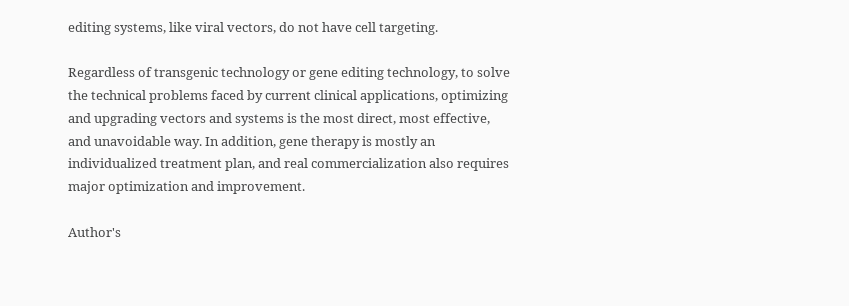editing systems, like viral vectors, do not have cell targeting.

Regardless of transgenic technology or gene editing technology, to solve the technical problems faced by current clinical applications, optimizing and upgrading vectors and systems is the most direct, most effective, and unavoidable way. In addition, gene therapy is mostly an individualized treatment plan, and real commercialization also requires major optimization and improvement.

Author's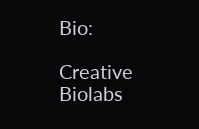Bio:

Creative Biolabs